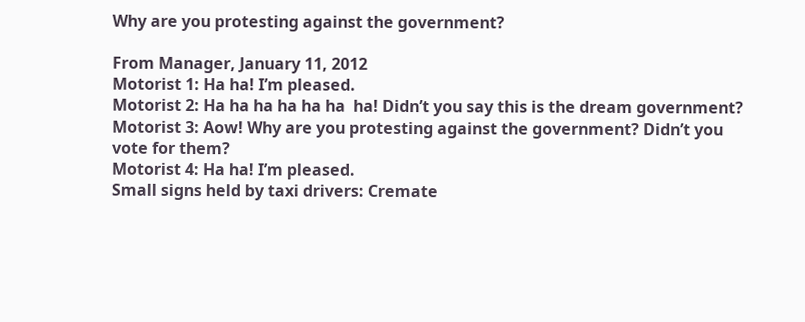Why are you protesting against the government?

From Manager, January 11, 2012
Motorist 1: Ha ha! I’m pleased.
Motorist 2: Ha ha ha ha ha ha  ha! Didn’t you say this is the dream government?
Motorist 3: Aow! Why are you protesting against the government? Didn’t you vote for them?
Motorist 4: Ha ha! I’m pleased.
Small signs held by taxi drivers: Cremate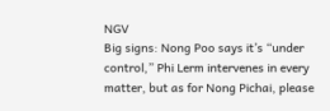NGV
Big signs: Nong Poo says it’s “under control,” Phi Lerm intervenes in every matter, but as for Nong Pichai, please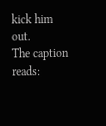kick him out.
The caption reads: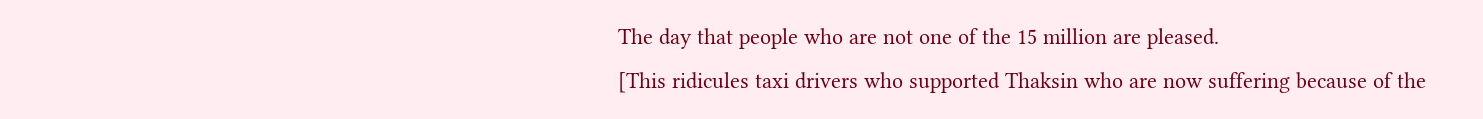The day that people who are not one of the 15 million are pleased.
[This ridicules taxi drivers who supported Thaksin who are now suffering because of the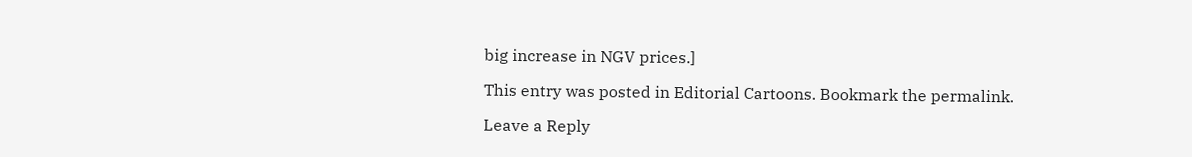big increase in NGV prices.]

This entry was posted in Editorial Cartoons. Bookmark the permalink.

Leave a Reply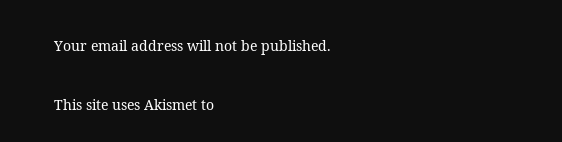Your email address will not be published.

This site uses Akismet to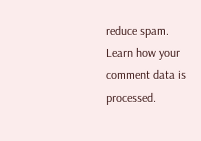reduce spam. Learn how your comment data is processed.